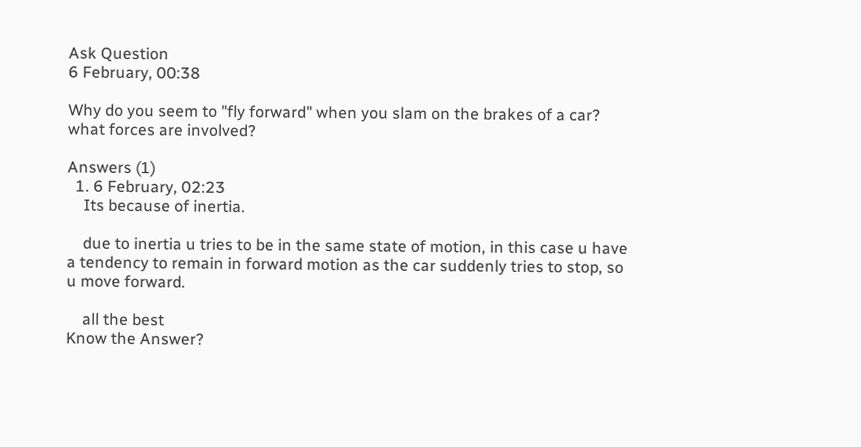Ask Question
6 February, 00:38

Why do you seem to "fly forward" when you slam on the brakes of a car? what forces are involved?

Answers (1)
  1. 6 February, 02:23
    Its because of inertia.

    due to inertia u tries to be in the same state of motion, in this case u have a tendency to remain in forward motion as the car suddenly tries to stop, so u move forward.

    all the best
Know the Answer?